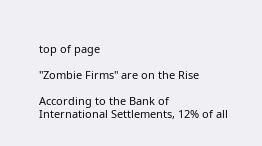top of page

"Zombie Firms" are on the Rise

According to the Bank of International Settlements, 12% of all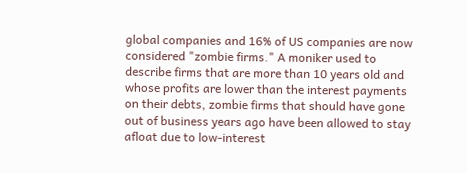global companies and 16% of US companies are now considered "zombie firms." A moniker used to describe firms that are more than 10 years old and whose profits are lower than the interest payments on their debts, zombie firms that should have gone out of business years ago have been allowed to stay afloat due to low-interest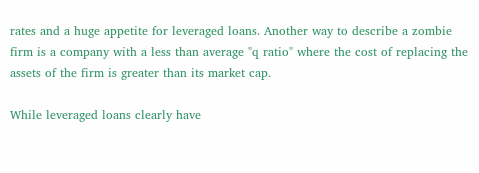rates and a huge appetite for leveraged loans. Another way to describe a zombie firm is a company with a less than average "q ratio" where the cost of replacing the assets of the firm is greater than its market cap.

While leveraged loans clearly have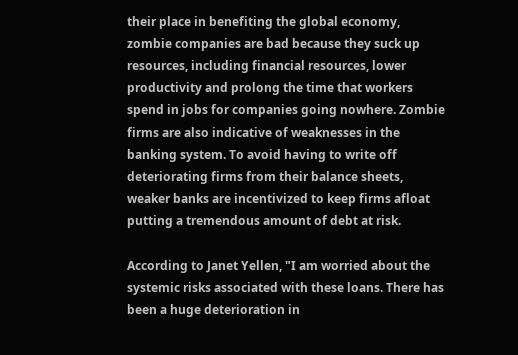their place in benefiting the global economy, zombie companies are bad because they suck up resources, including financial resources, lower productivity and prolong the time that workers spend in jobs for companies going nowhere. Zombie firms are also indicative of weaknesses in the banking system. To avoid having to write off deteriorating firms from their balance sheets, weaker banks are incentivized to keep firms afloat putting a tremendous amount of debt at risk.

According to Janet Yellen, "I am worried about the systemic risks associated with these loans. There has been a huge deterioration in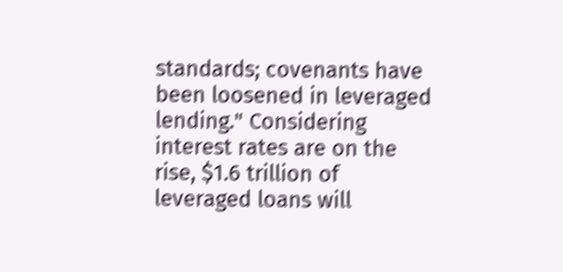standards; covenants have been loosened in leveraged lending." Considering interest rates are on the rise, $1.6 trillion of leveraged loans will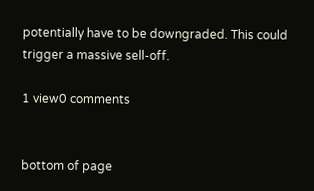potentially have to be downgraded. This could trigger a massive sell-off.

1 view0 comments


bottom of page